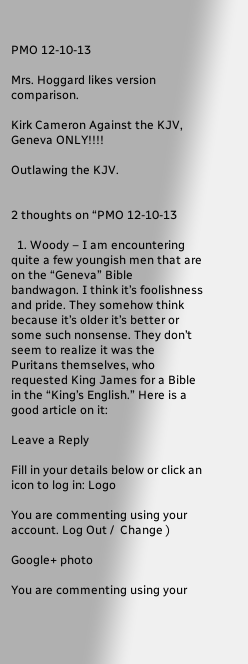PMO 12-10-13

Mrs. Hoggard likes version comparison.

Kirk Cameron Against the KJV, Geneva ONLY!!!!

Outlawing the KJV.


2 thoughts on “PMO 12-10-13

  1. Woody – I am encountering quite a few youngish men that are on the “Geneva” Bible bandwagon. I think it’s foolishness and pride. They somehow think because it’s older it’s better or some such nonsense. They don’t seem to realize it was the Puritans themselves, who requested King James for a Bible in the “King’s English.” Here is a good article on it:

Leave a Reply

Fill in your details below or click an icon to log in: Logo

You are commenting using your account. Log Out /  Change )

Google+ photo

You are commenting using your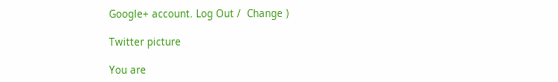Google+ account. Log Out /  Change )

Twitter picture

You are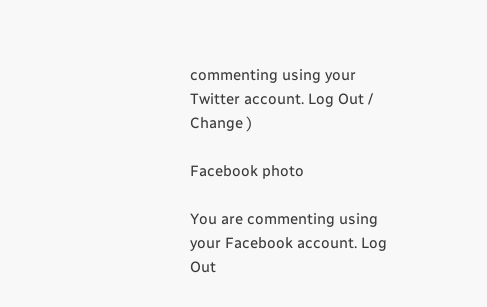commenting using your Twitter account. Log Out /  Change )

Facebook photo

You are commenting using your Facebook account. Log Out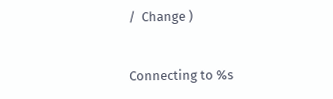/  Change )


Connecting to %s